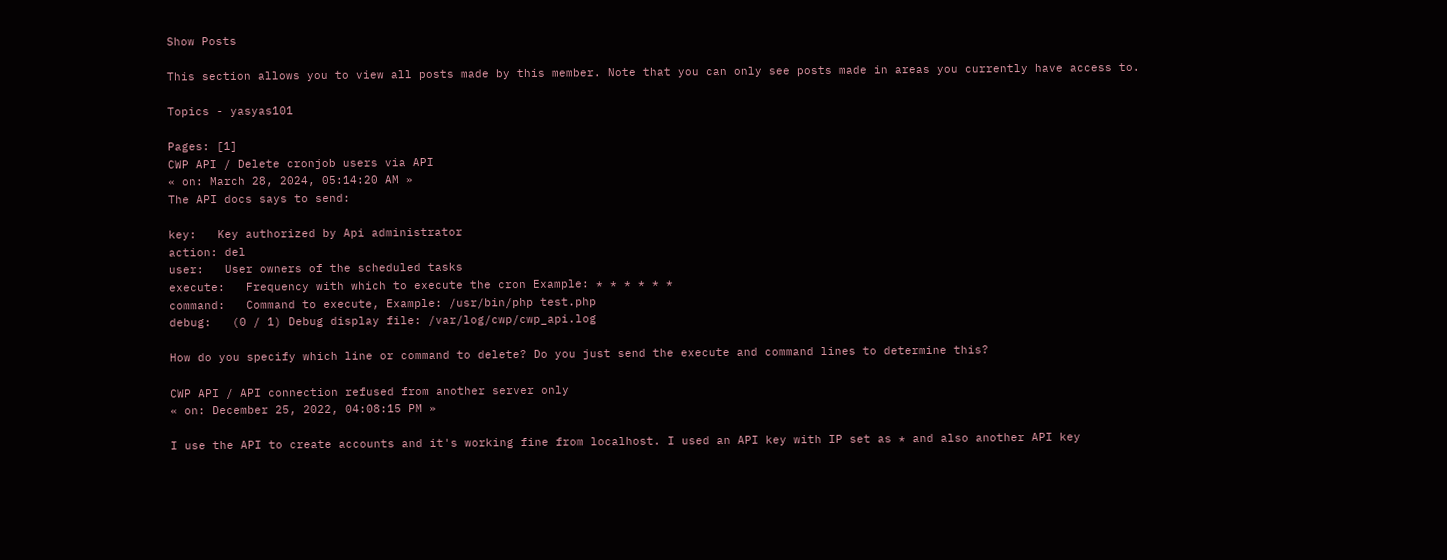Show Posts

This section allows you to view all posts made by this member. Note that you can only see posts made in areas you currently have access to.

Topics - yasyas101

Pages: [1]
CWP API / Delete cronjob users via API
« on: March 28, 2024, 05:14:20 AM »
The API docs says to send:

key:   Key authorized by Api administrator
action: del
user:   User owners of the scheduled tasks
execute:   Frequency with which to execute the cron Example: * * * * * *
command:   Command to execute, Example: /usr/bin/php test.php
debug:   (0 / 1) Debug display file: /var/log/cwp/cwp_api.log

How do you specify which line or command to delete? Do you just send the execute and command lines to determine this?

CWP API / API connection refused from another server only
« on: December 25, 2022, 04:08:15 PM »

I use the API to create accounts and it's working fine from localhost. I used an API key with IP set as * and also another API key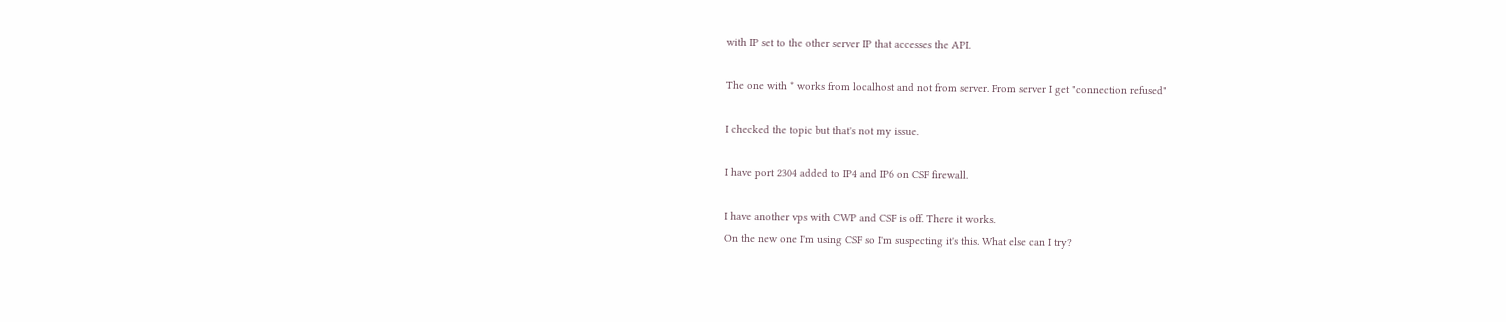with IP set to the other server IP that accesses the API.

The one with * works from localhost and not from server. From server I get "connection refused"

I checked the topic but that's not my issue.

I have port 2304 added to IP4 and IP6 on CSF firewall.

I have another vps with CWP and CSF is off. There it works.
On the new one I'm using CSF so I'm suspecting it's this. What else can I try?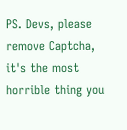PS. Devs, please remove Captcha, it's the most horrible thing you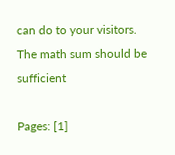can do to your visitors. The math sum should be sufficient

Pages: [1]